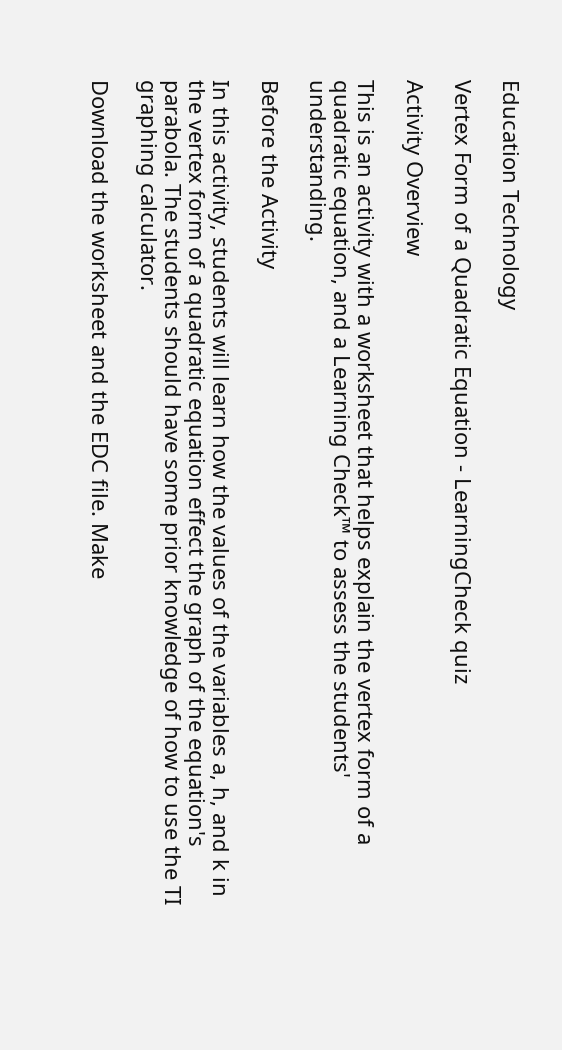Education Technology

Vertex Form of a Quadratic Equation - LearningCheck quiz

Activity Overview

This is an activity with a worksheet that helps explain the vertex form of a quadratic equation, and a Learning Check™ to assess the students' understanding.

Before the Activity

In this activity, students will learn how the values of the variables a, h, and k in the vertex form of a quadratic equation effect the graph of the equation's parabola. The students should have some prior knowledge of how to use the TI graphing calculator.

Download the worksheet and the EDC file. Make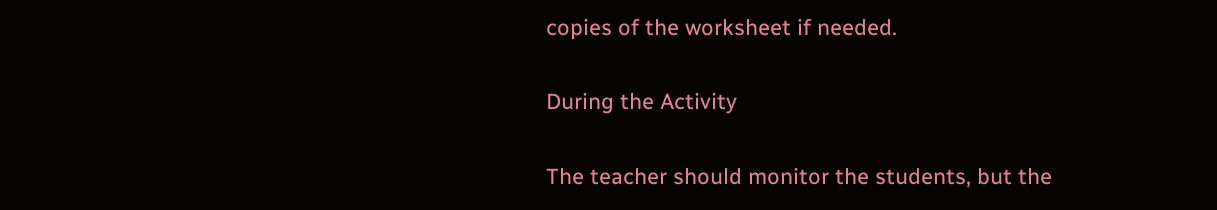copies of the worksheet if needed.

During the Activity

The teacher should monitor the students, but the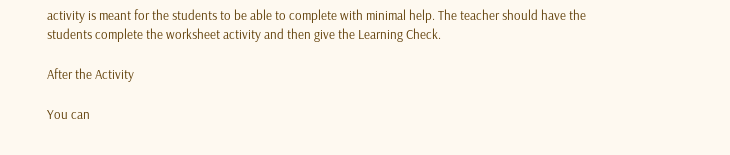activity is meant for the students to be able to complete with minimal help. The teacher should have the students complete the worksheet activity and then give the Learning Check.

After the Activity

You can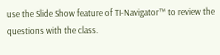use the Slide Show feature of TI-Navigator™ to review the questions with the class.